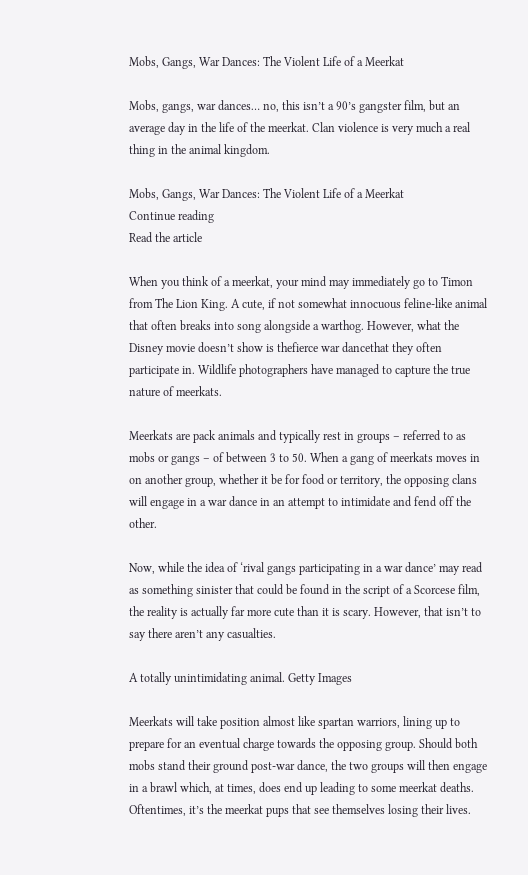Mobs, Gangs, War Dances: The Violent Life of a Meerkat

Mobs, gangs, war dances… no, this isn’t a 90’s gangster film, but an average day in the life of the meerkat. Clan violence is very much a real thing in the animal kingdom.

Mobs, Gangs, War Dances: The Violent Life of a Meerkat
Continue reading
Read the article

When you think of a meerkat, your mind may immediately go to Timon from The Lion King. A cute, if not somewhat innocuous feline-like animal that often breaks into song alongside a warthog. However, what the Disney movie doesn’t show is thefierce war dancethat they often participate in. Wildlife photographers have managed to capture the true nature of meerkats.

Meerkats are pack animals and typically rest in groups – referred to as mobs or gangs – of between 3 to 50. When a gang of meerkats moves in on another group, whether it be for food or territory, the opposing clans will engage in a war dance in an attempt to intimidate and fend off the other.

Now, while the idea of ‘rival gangs participating in a war dance’ may read as something sinister that could be found in the script of a Scorcese film, the reality is actually far more cute than it is scary. However, that isn’t to say there aren’t any casualties.

A totally unintimidating animal. Getty Images

Meerkats will take position almost like spartan warriors, lining up to prepare for an eventual charge towards the opposing group. Should both mobs stand their ground post-war dance, the two groups will then engage in a brawl which, at times, does end up leading to some meerkat deaths. Oftentimes, it’s the meerkat pups that see themselves losing their lives.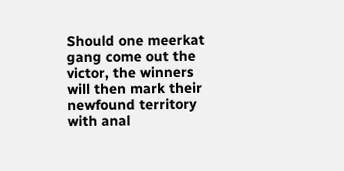Should one meerkat gang come out the victor, the winners will then mark their newfound territory with anal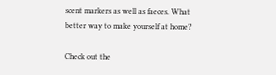scent markers as well as faeces. What better way to make yourself at home?

Check out the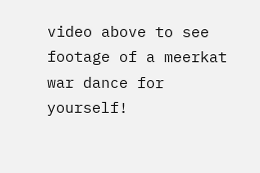video above to see footage of a meerkat war dance for yourself!